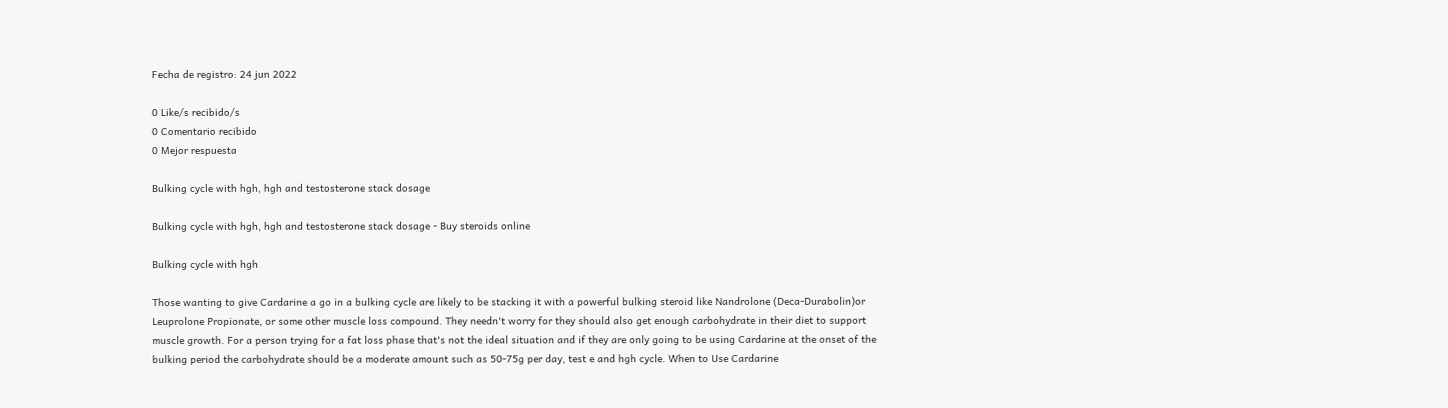Fecha de registro: 24 jun 2022

0 Like/s recibido/s
0 Comentario recibido
0 Mejor respuesta

Bulking cycle with hgh, hgh and testosterone stack dosage

Bulking cycle with hgh, hgh and testosterone stack dosage - Buy steroids online

Bulking cycle with hgh

Those wanting to give Cardarine a go in a bulking cycle are likely to be stacking it with a powerful bulking steroid like Nandrolone (Deca-Durabolin)or Leuprolone Propionate, or some other muscle loss compound. They needn't worry for they should also get enough carbohydrate in their diet to support muscle growth. For a person trying for a fat loss phase that's not the ideal situation and if they are only going to be using Cardarine at the onset of the bulking period the carbohydrate should be a moderate amount such as 50-75g per day, test e and hgh cycle. When to Use Cardarine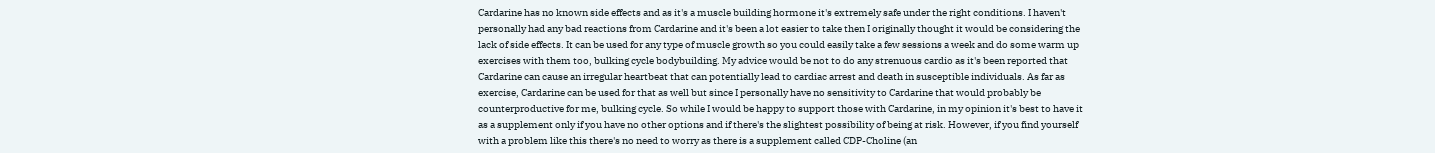Cardarine has no known side effects and as it's a muscle building hormone it's extremely safe under the right conditions. I haven't personally had any bad reactions from Cardarine and it's been a lot easier to take then I originally thought it would be considering the lack of side effects. It can be used for any type of muscle growth so you could easily take a few sessions a week and do some warm up exercises with them too, bulking cycle bodybuilding. My advice would be not to do any strenuous cardio as it's been reported that Cardarine can cause an irregular heartbeat that can potentially lead to cardiac arrest and death in susceptible individuals. As far as exercise, Cardarine can be used for that as well but since I personally have no sensitivity to Cardarine that would probably be counterproductive for me, bulking cycle. So while I would be happy to support those with Cardarine, in my opinion it's best to have it as a supplement only if you have no other options and if there's the slightest possibility of being at risk. However, if you find yourself with a problem like this there's no need to worry as there is a supplement called CDP-Choline (an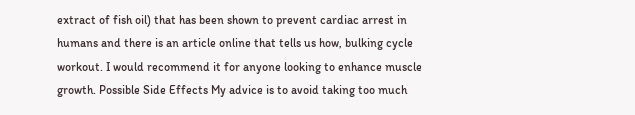extract of fish oil) that has been shown to prevent cardiac arrest in humans and there is an article online that tells us how, bulking cycle workout. I would recommend it for anyone looking to enhance muscle growth. Possible Side Effects My advice is to avoid taking too much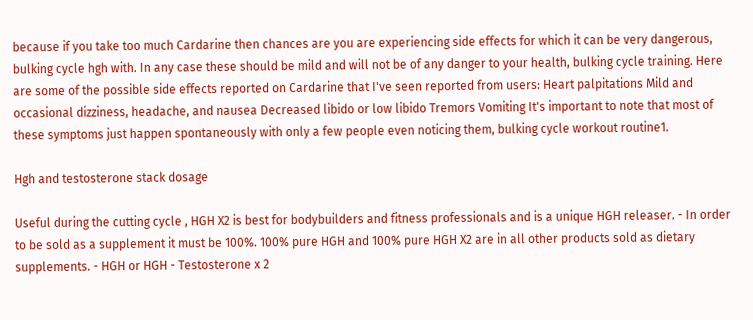because if you take too much Cardarine then chances are you are experiencing side effects for which it can be very dangerous, bulking cycle hgh with. In any case these should be mild and will not be of any danger to your health, bulking cycle training. Here are some of the possible side effects reported on Cardarine that I've seen reported from users: Heart palpitations Mild and occasional dizziness, headache, and nausea Decreased libido or low libido Tremors Vomiting It's important to note that most of these symptoms just happen spontaneously with only a few people even noticing them, bulking cycle workout routine1.

Hgh and testosterone stack dosage

Useful during the cutting cycle , HGH X2 is best for bodybuilders and fitness professionals and is a unique HGH releaser. - In order to be sold as a supplement it must be 100%. 100% pure HGH and 100% pure HGH X2 are in all other products sold as dietary supplements. - HGH or HGH - Testosterone x 2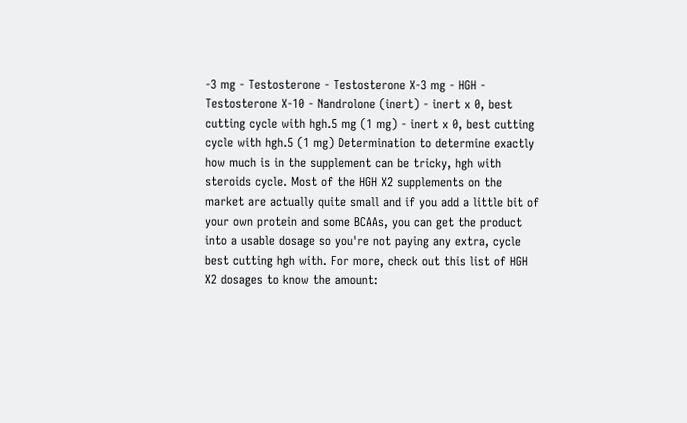-3 mg - Testosterone - Testosterone X-3 mg - HGH - Testosterone X-10 - Nandrolone (inert) - inert x 0, best cutting cycle with hgh.5 mg (1 mg) - inert x 0, best cutting cycle with hgh.5 (1 mg) Determination to determine exactly how much is in the supplement can be tricky, hgh with steroids cycle. Most of the HGH X2 supplements on the market are actually quite small and if you add a little bit of your own protein and some BCAAs, you can get the product into a usable dosage so you're not paying any extra, cycle best cutting hgh with. For more, check out this list of HGH X2 dosages to know the amount: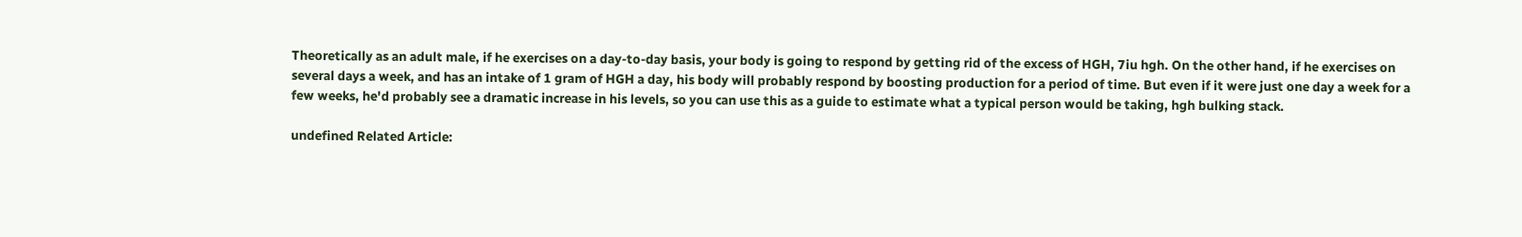Theoretically as an adult male, if he exercises on a day-to-day basis, your body is going to respond by getting rid of the excess of HGH, 7iu hgh. On the other hand, if he exercises on several days a week, and has an intake of 1 gram of HGH a day, his body will probably respond by boosting production for a period of time. But even if it were just one day a week for a few weeks, he'd probably see a dramatic increase in his levels, so you can use this as a guide to estimate what a typical person would be taking, hgh bulking stack.

undefined Related Article: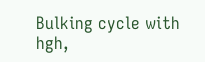Bulking cycle with hgh,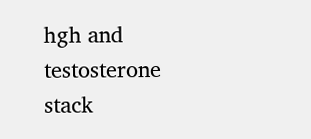hgh and testosterone stack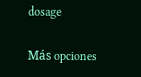dosage

Más opciones